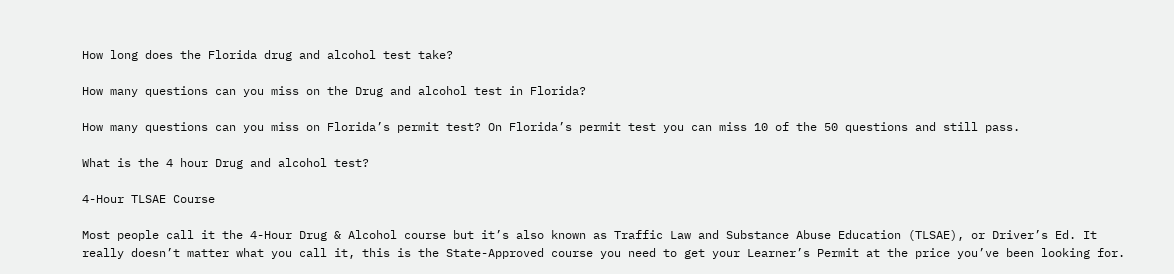How long does the Florida drug and alcohol test take?

How many questions can you miss on the Drug and alcohol test in Florida?

How many questions can you miss on Florida’s permit test? On Florida’s permit test you can miss 10 of the 50 questions and still pass.

What is the 4 hour Drug and alcohol test?

4-Hour TLSAE Course

Most people call it the 4-Hour Drug & Alcohol course but it’s also known as Traffic Law and Substance Abuse Education (TLSAE), or Driver’s Ed. It really doesn’t matter what you call it, this is the State-Approved course you need to get your Learner’s Permit at the price you’ve been looking for.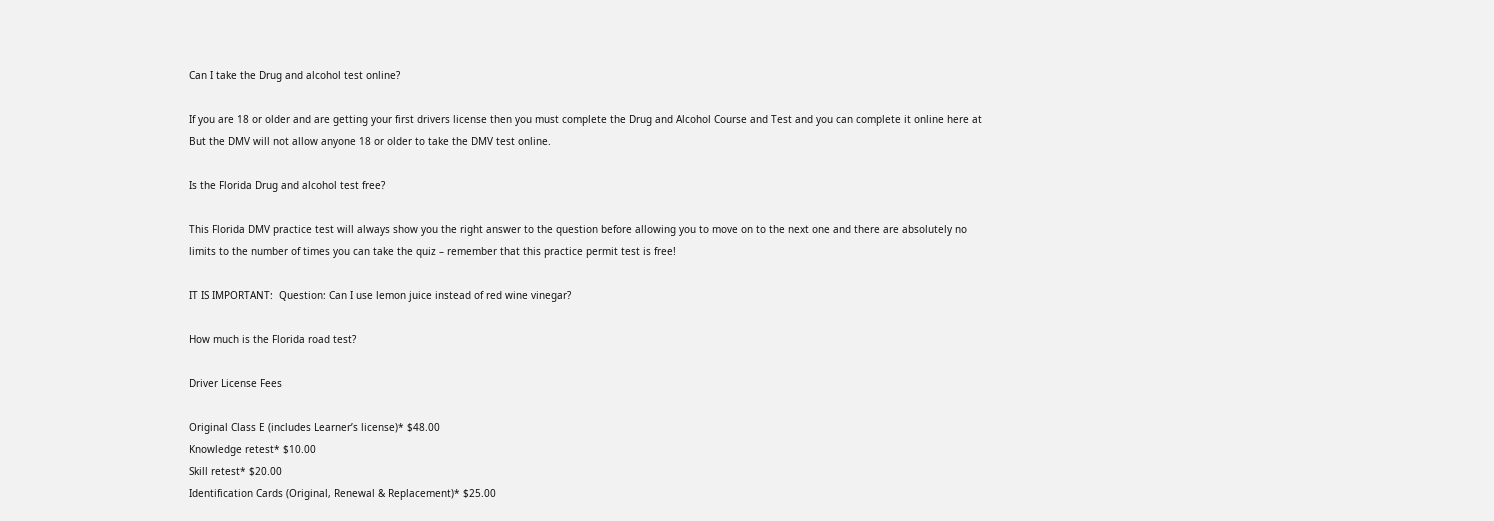Can I take the Drug and alcohol test online?

If you are 18 or older and are getting your first drivers license then you must complete the Drug and Alcohol Course and Test and you can complete it online here at But the DMV will not allow anyone 18 or older to take the DMV test online.

Is the Florida Drug and alcohol test free?

This Florida DMV practice test will always show you the right answer to the question before allowing you to move on to the next one and there are absolutely no limits to the number of times you can take the quiz – remember that this practice permit test is free!

IT IS IMPORTANT:  Question: Can I use lemon juice instead of red wine vinegar?

How much is the Florida road test?

Driver License Fees

Original Class E (includes Learner’s license)* $48.00
Knowledge retest* $10.00
Skill retest* $20.00
Identification Cards (Original, Renewal & Replacement)* $25.00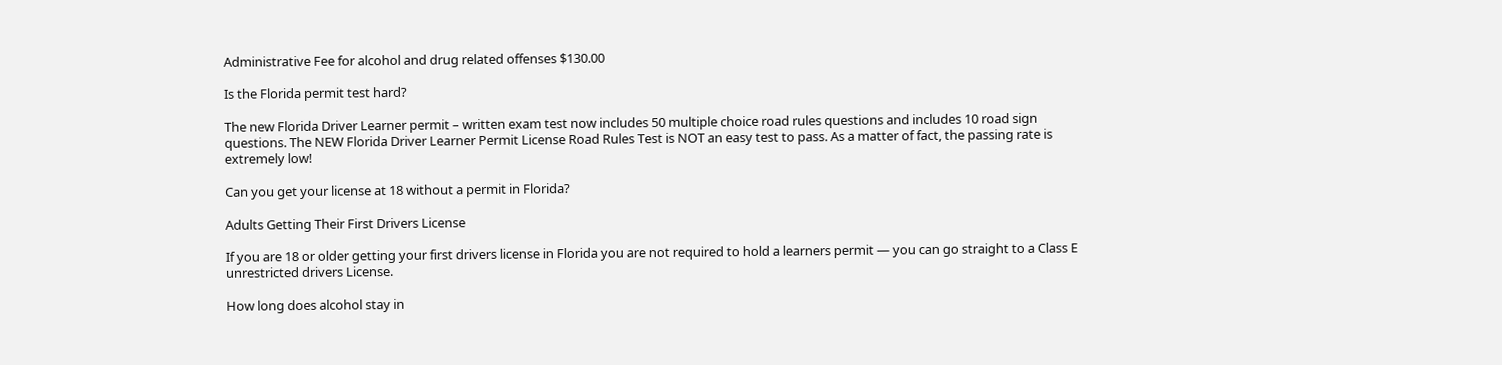Administrative Fee for alcohol and drug related offenses $130.00

Is the Florida permit test hard?

The new Florida Driver Learner permit – written exam test now includes 50 multiple choice road rules questions and includes 10 road sign questions. The NEW Florida Driver Learner Permit License Road Rules Test is NOT an easy test to pass. As a matter of fact, the passing rate is extremely low!

Can you get your license at 18 without a permit in Florida?

Adults Getting Their First Drivers License

If you are 18 or older getting your first drivers license in Florida you are not required to hold a learners permit — you can go straight to a Class E unrestricted drivers License.

How long does alcohol stay in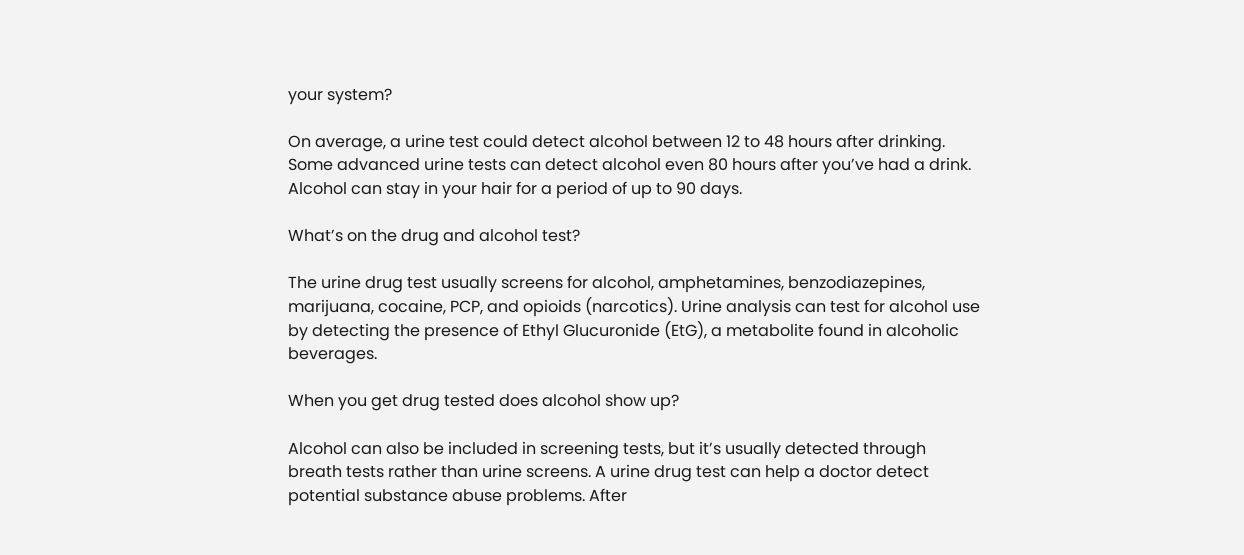your system?

On average, a urine test could detect alcohol between 12 to 48 hours after drinking. Some advanced urine tests can detect alcohol even 80 hours after you’ve had a drink. Alcohol can stay in your hair for a period of up to 90 days.

What’s on the drug and alcohol test?

The urine drug test usually screens for alcohol, amphetamines, benzodiazepines, marijuana, cocaine, PCP, and opioids (narcotics). Urine analysis can test for alcohol use by detecting the presence of Ethyl Glucuronide (EtG), a metabolite found in alcoholic beverages.

When you get drug tested does alcohol show up?

Alcohol can also be included in screening tests, but it’s usually detected through breath tests rather than urine screens. A urine drug test can help a doctor detect potential substance abuse problems. After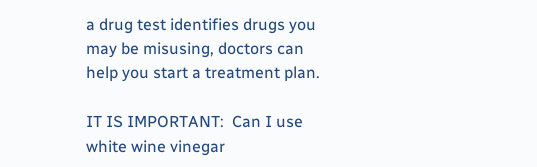a drug test identifies drugs you may be misusing, doctors can help you start a treatment plan.

IT IS IMPORTANT:  Can I use white wine vinegar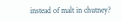instead of malt in chutney?